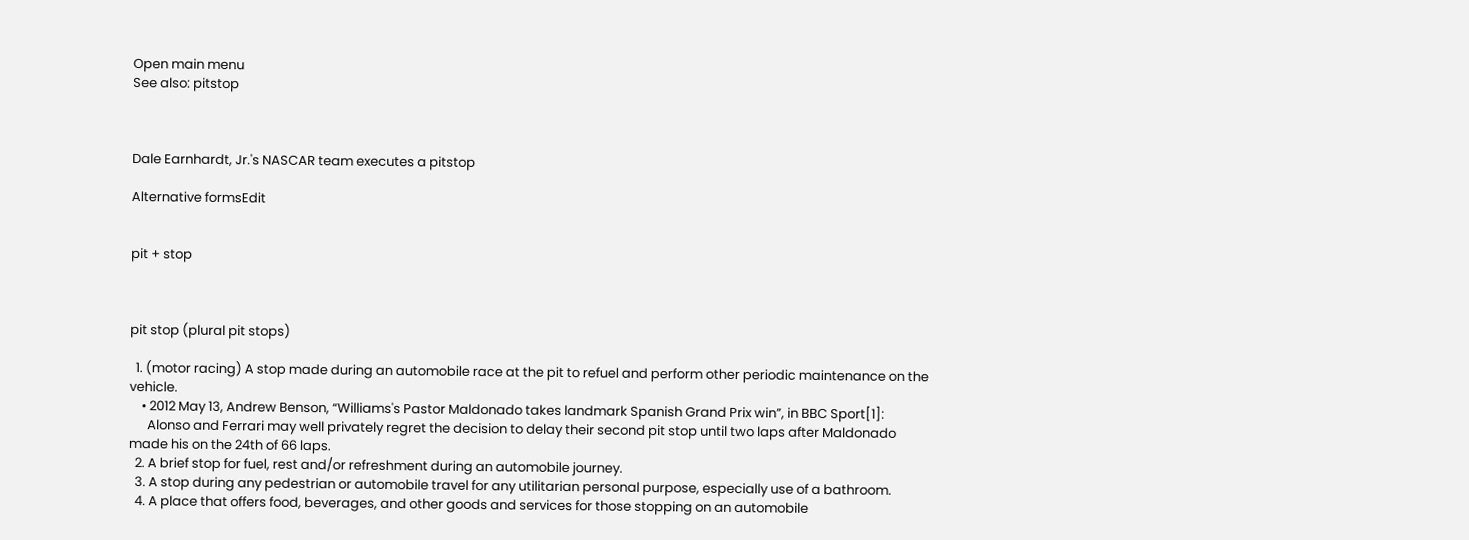Open main menu
See also: pitstop



Dale Earnhardt, Jr.'s NASCAR team executes a pitstop

Alternative formsEdit


pit + stop



pit stop (plural pit stops)

  1. (motor racing) A stop made during an automobile race at the pit to refuel and perform other periodic maintenance on the vehicle.
    • 2012 May 13, Andrew Benson, “Williams's Pastor Maldonado takes landmark Spanish Grand Prix win”, in BBC Sport[1]:
      Alonso and Ferrari may well privately regret the decision to delay their second pit stop until two laps after Maldonado made his on the 24th of 66 laps.
  2. A brief stop for fuel, rest and/or refreshment during an automobile journey.
  3. A stop during any pedestrian or automobile travel for any utilitarian personal purpose, especially use of a bathroom.
  4. A place that offers food, beverages, and other goods and services for those stopping on an automobile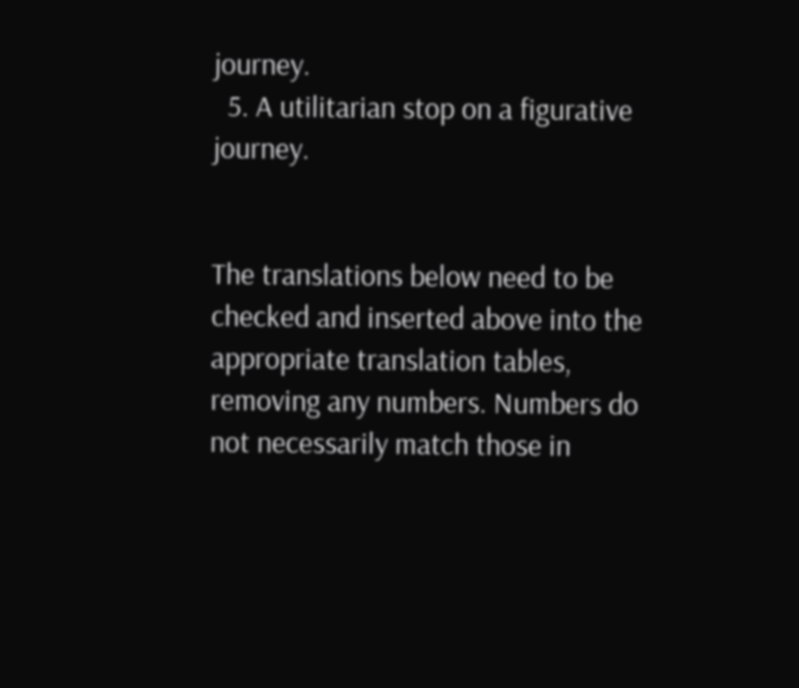journey.
  5. A utilitarian stop on a figurative journey.


The translations below need to be checked and inserted above into the appropriate translation tables, removing any numbers. Numbers do not necessarily match those in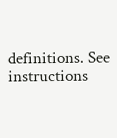definitions. See instructions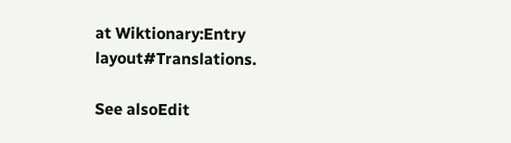at Wiktionary:Entry layout#Translations.

See alsoEdit